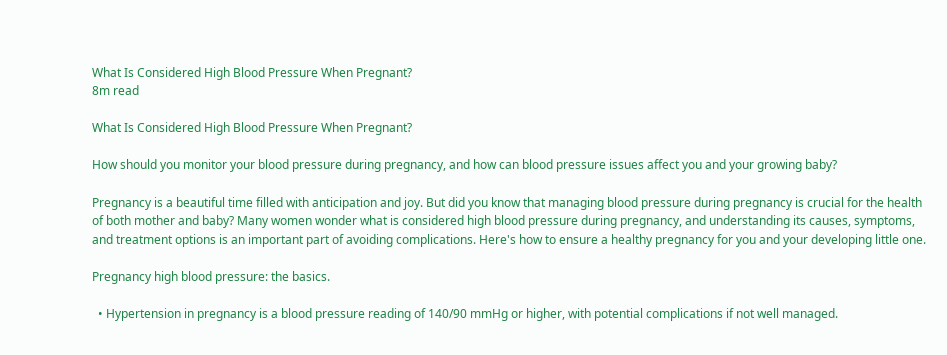What Is Considered High Blood Pressure When Pregnant?
8m read

What Is Considered High Blood Pressure When Pregnant?

How should you monitor your blood pressure during pregnancy, and how can blood pressure issues affect you and your growing baby?

Pregnancy is a beautiful time filled with anticipation and joy. But did you know that managing blood pressure during pregnancy is crucial for the health of both mother and baby? Many women wonder what is considered high blood pressure during pregnancy, and understanding its causes, symptoms, and treatment options is an important part of avoiding complications. Here's how to ensure a healthy pregnancy for you and your developing little one.

Pregnancy high blood pressure: the basics.

  • Hypertension in pregnancy is a blood pressure reading of 140/90 mmHg or higher, with potential complications if not well managed.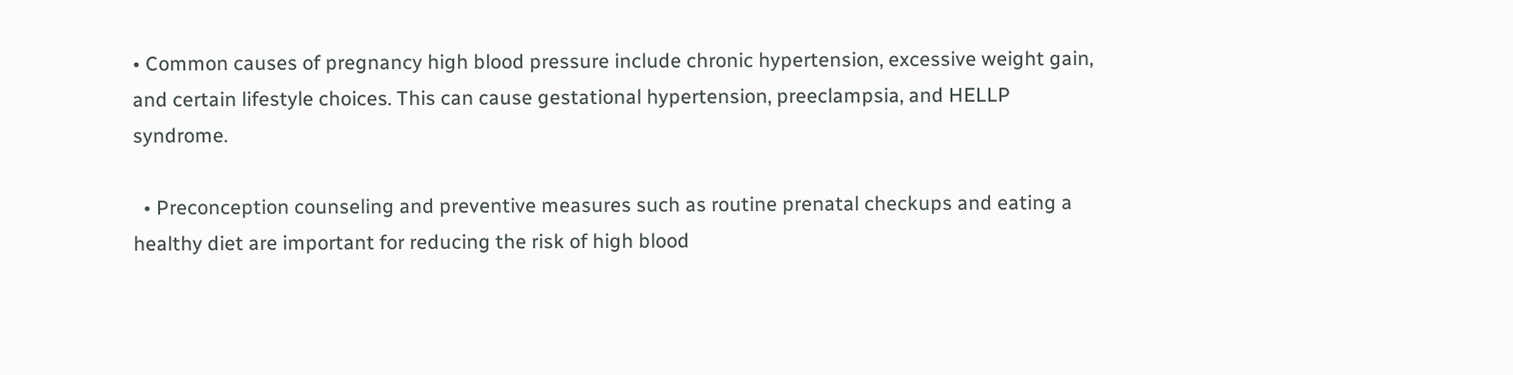• Common causes of pregnancy high blood pressure include chronic hypertension, excessive weight gain, and certain lifestyle choices. This can cause gestational hypertension, preeclampsia, and HELLP syndrome.

  • Preconception counseling and preventive measures such as routine prenatal checkups and eating a healthy diet are important for reducing the risk of high blood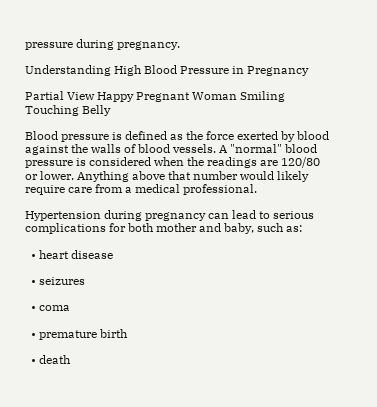pressure during pregnancy.

Understanding High Blood Pressure in Pregnancy

Partial View Happy Pregnant Woman Smiling Touching Belly

Blood pressure is defined as the force exerted by blood against the walls of blood vessels. A "normal" blood pressure is considered when the readings are 120/80 or lower. Anything above that number would likely require care from a medical professional.

Hypertension during pregnancy can lead to serious complications for both mother and baby, such as:

  • heart disease

  • seizures

  • coma

  • premature birth

  • death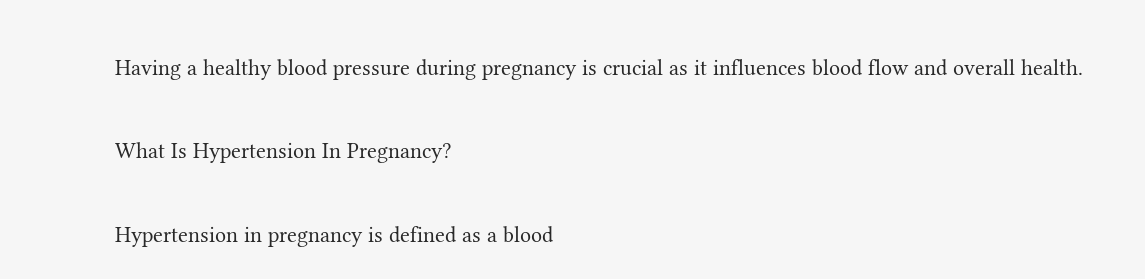Having a healthy blood pressure during pregnancy is crucial as it influences blood flow and overall health.

What Is Hypertension In Pregnancy?

Hypertension in pregnancy is defined as a blood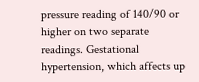pressure reading of 140/90 or higher on two separate readings. Gestational hypertension, which affects up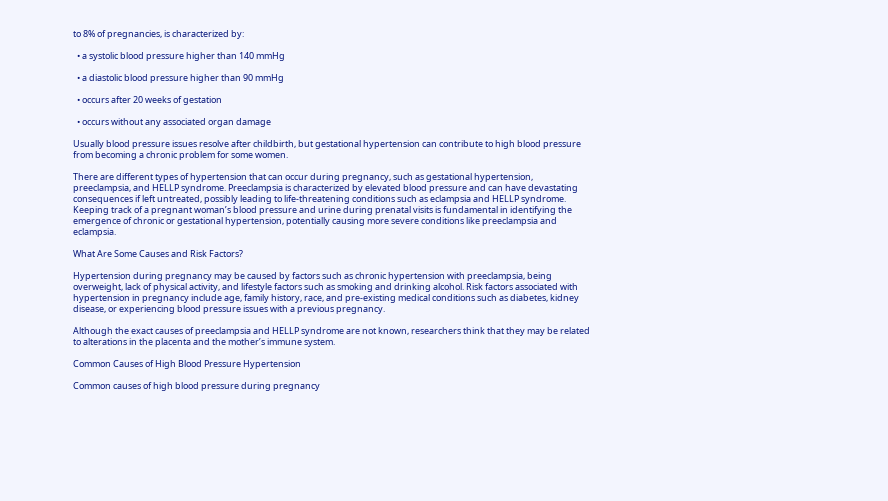to 8% of pregnancies, is characterized by:

  • a systolic blood pressure higher than 140 mmHg

  • a diastolic blood pressure higher than 90 mmHg

  • occurs after 20 weeks of gestation

  • occurs without any associated organ damage

Usually blood pressure issues resolve after childbirth, but gestational hypertension can contribute to high blood pressure from becoming a chronic problem for some women.

There are different types of hypertension that can occur during pregnancy, such as gestational hypertension, preeclampsia, and HELLP syndrome. Preeclampsia is characterized by elevated blood pressure and can have devastating consequences if left untreated, possibly leading to life-threatening conditions such as eclampsia and HELLP syndrome. Keeping track of a pregnant woman’s blood pressure and urine during prenatal visits is fundamental in identifying the emergence of chronic or gestational hypertension, potentially causing more severe conditions like preeclampsia and eclampsia.

What Are Some Causes and Risk Factors?

Hypertension during pregnancy may be caused by factors such as chronic hypertension with preeclampsia, being overweight, lack of physical activity, and lifestyle factors such as smoking and drinking alcohol. Risk factors associated with hypertension in pregnancy include age, family history, race, and pre-existing medical conditions such as diabetes, kidney disease, or experiencing blood pressure issues with a previous pregnancy.

Although the exact causes of preeclampsia and HELLP syndrome are not known, researchers think that they may be related to alterations in the placenta and the mother’s immune system.

Common Causes of High Blood Pressure Hypertension

Common causes of high blood pressure during pregnancy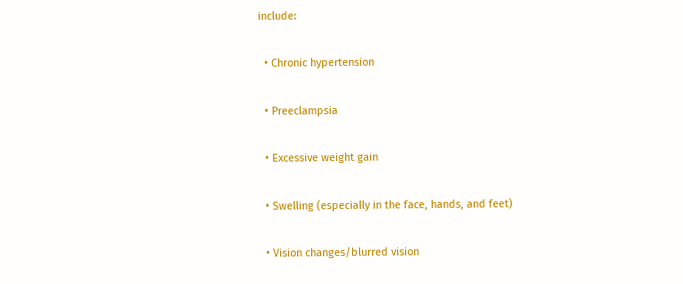include:

  • Chronic hypertension

  • Preeclampsia

  • Excessive weight gain

  • Swelling (especially in the face, hands, and feet)

  • Vision changes/blurred vision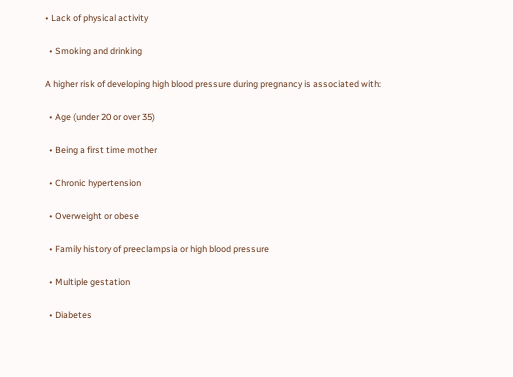• Lack of physical activity

  • Smoking and drinking

A higher risk of developing high blood pressure during pregnancy is associated with:

  • Age (under 20 or over 35)

  • Being a first time mother

  • Chronic hypertension

  • Overweight or obese

  • Family history of preeclampsia or high blood pressure

  • Multiple gestation

  • Diabetes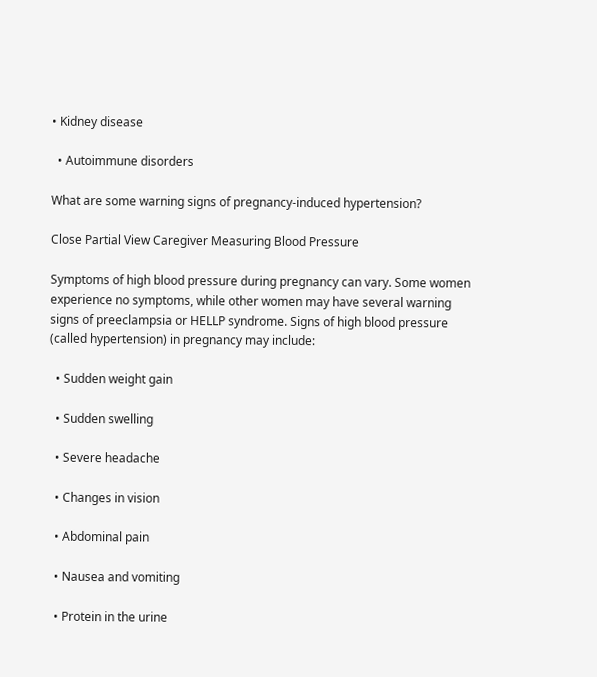• Kidney disease

  • Autoimmune disorders

What are some warning signs of pregnancy-induced hypertension?

Close Partial View Caregiver Measuring Blood Pressure

Symptoms of high blood pressure during pregnancy can vary. Some women experience no symptoms, while other women may have several warning signs of preeclampsia or HELLP syndrome. Signs of high blood pressure (called hypertension) in pregnancy may include:

  • Sudden weight gain

  • Sudden swelling

  • Severe headache

  • Changes in vision

  • Abdominal pain

  • Nausea and vomiting

  • Protein in the urine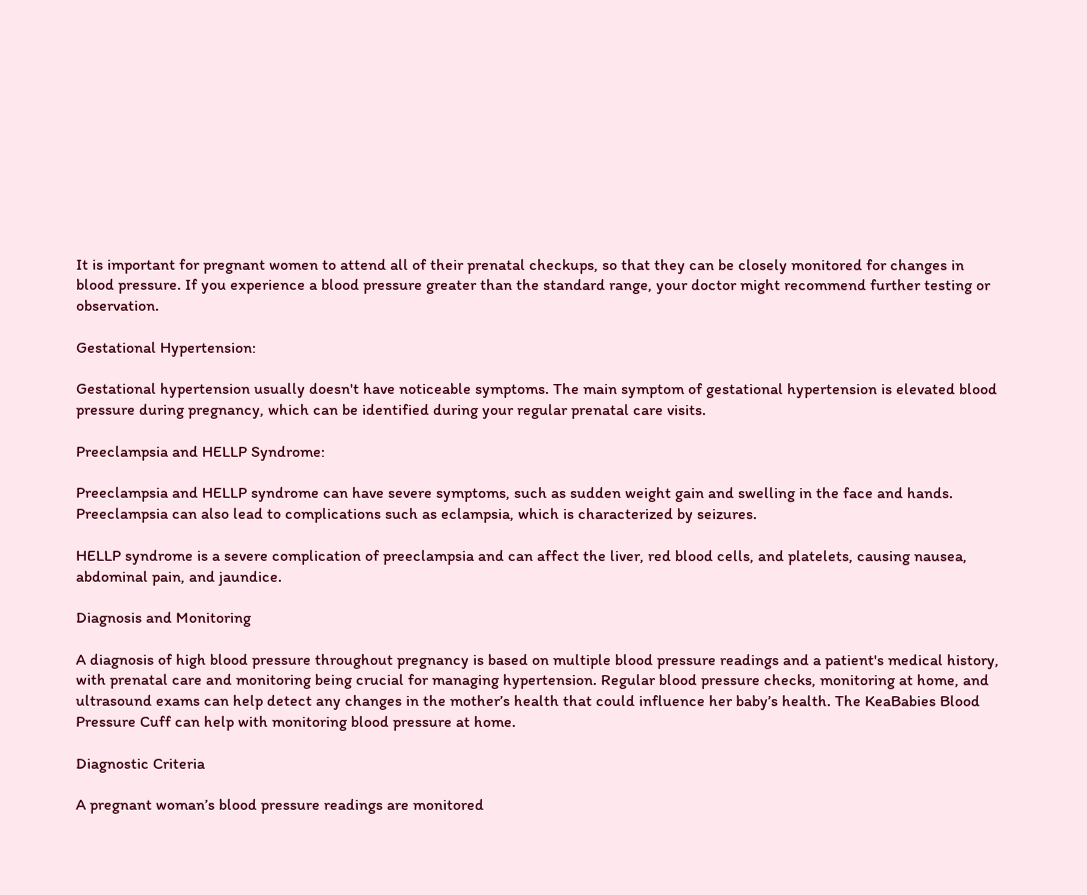It is important for pregnant women to attend all of their prenatal checkups, so that they can be closely monitored for changes in blood pressure. If you experience a blood pressure greater than the standard range, your doctor might recommend further testing or observation.

Gestational Hypertension:

Gestational hypertension usually doesn't have noticeable symptoms. The main symptom of gestational hypertension is elevated blood pressure during pregnancy, which can be identified during your regular prenatal care visits.

Preeclampsia and HELLP Syndrome:

Preeclampsia and HELLP syndrome can have severe symptoms, such as sudden weight gain and swelling in the face and hands. Preeclampsia can also lead to complications such as eclampsia, which is characterized by seizures.

HELLP syndrome is a severe complication of preeclampsia and can affect the liver, red blood cells, and platelets, causing nausea, abdominal pain, and jaundice.

Diagnosis and Monitoring

A diagnosis of high blood pressure throughout pregnancy is based on multiple blood pressure readings and a patient's medical history, with prenatal care and monitoring being crucial for managing hypertension. Regular blood pressure checks, monitoring at home, and ultrasound exams can help detect any changes in the mother’s health that could influence her baby’s health. The KeaBabies Blood Pressure Cuff can help with monitoring blood pressure at home.

Diagnostic Criteria

A pregnant woman’s blood pressure readings are monitored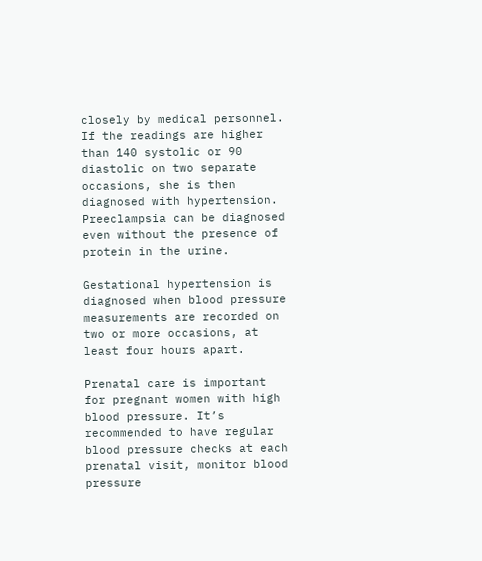closely by medical personnel. If the readings are higher than 140 systolic or 90 diastolic on two separate occasions, she is then diagnosed with hypertension. Preeclampsia can be diagnosed even without the presence of protein in the urine.

Gestational hypertension is diagnosed when blood pressure measurements are recorded on two or more occasions, at least four hours apart.

Prenatal care is important for pregnant women with high blood pressure. It’s recommended to have regular blood pressure checks at each prenatal visit, monitor blood pressure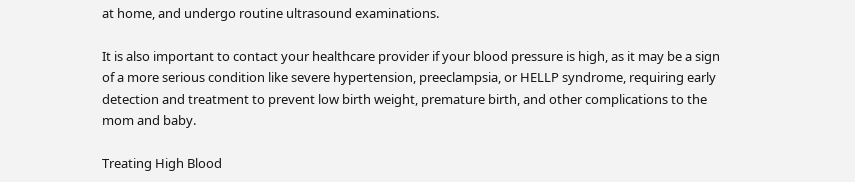at home, and undergo routine ultrasound examinations.

It is also important to contact your healthcare provider if your blood pressure is high, as it may be a sign of a more serious condition like severe hypertension, preeclampsia, or HELLP syndrome, requiring early detection and treatment to prevent low birth weight, premature birth, and other complications to the mom and baby.

Treating High Blood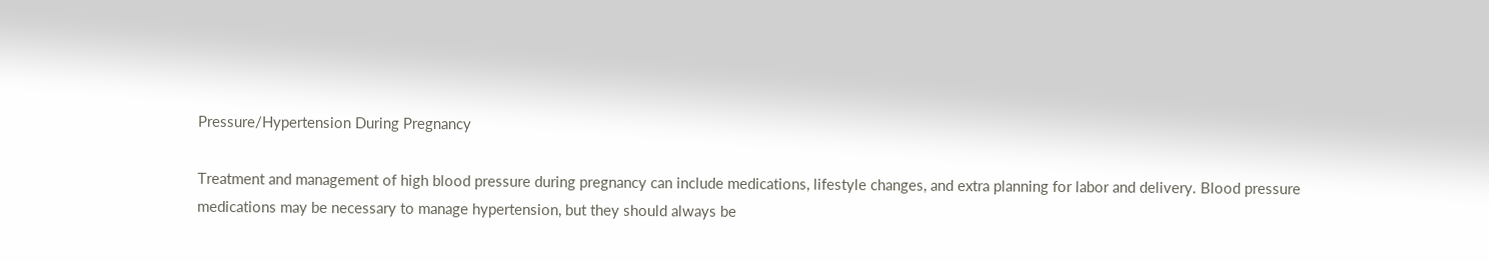Pressure/Hypertension During Pregnancy

Treatment and management of high blood pressure during pregnancy can include medications, lifestyle changes, and extra planning for labor and delivery. Blood pressure medications may be necessary to manage hypertension, but they should always be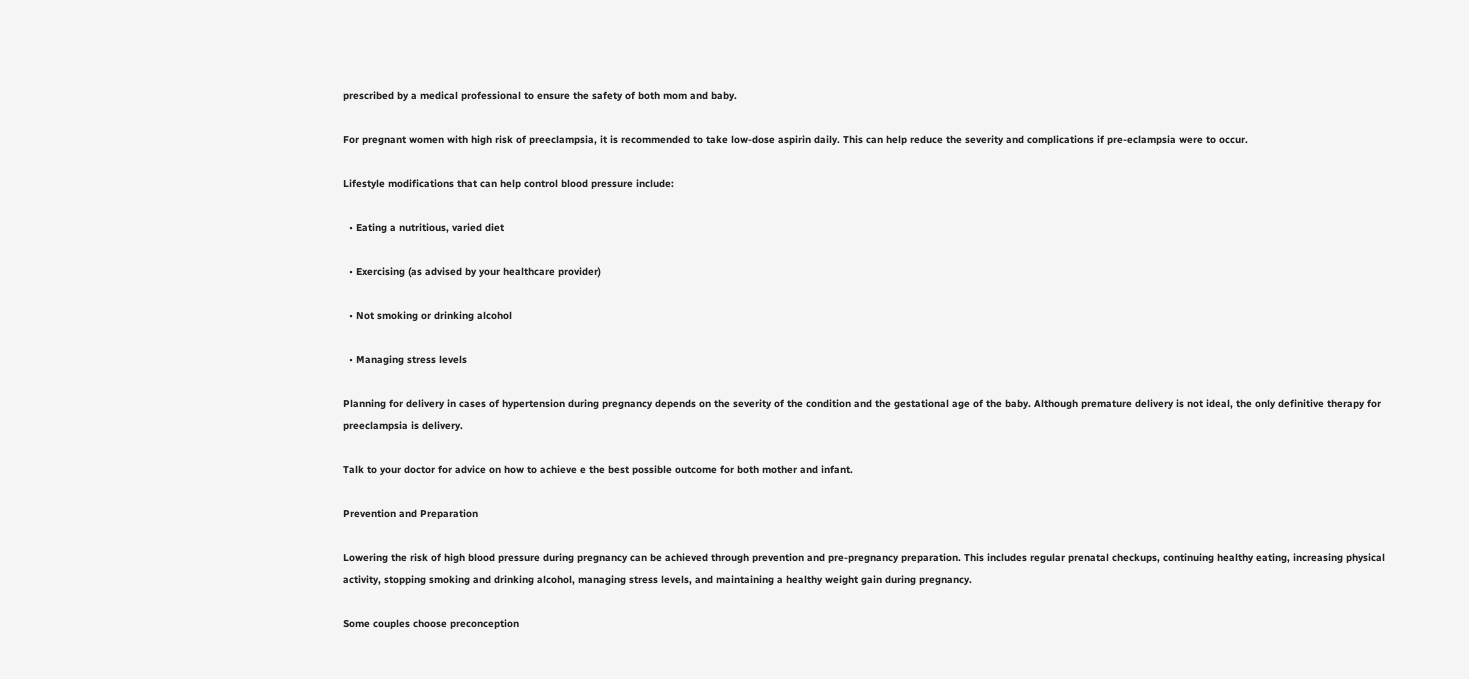prescribed by a medical professional to ensure the safety of both mom and baby.

For pregnant women with high risk of preeclampsia, it is recommended to take low-dose aspirin daily. This can help reduce the severity and complications if pre-eclampsia were to occur.

Lifestyle modifications that can help control blood pressure include:

  • Eating a nutritious, varied diet

  • Exercising (as advised by your healthcare provider)

  • Not smoking or drinking alcohol

  • Managing stress levels

Planning for delivery in cases of hypertension during pregnancy depends on the severity of the condition and the gestational age of the baby. Although premature delivery is not ideal, the only definitive therapy for preeclampsia is delivery.

Talk to your doctor for advice on how to achieve e the best possible outcome for both mother and infant.

Prevention and Preparation

Lowering the risk of high blood pressure during pregnancy can be achieved through prevention and pre-pregnancy preparation. This includes regular prenatal checkups, continuing healthy eating, increasing physical activity, stopping smoking and drinking alcohol, managing stress levels, and maintaining a healthy weight gain during pregnancy.

Some couples choose preconception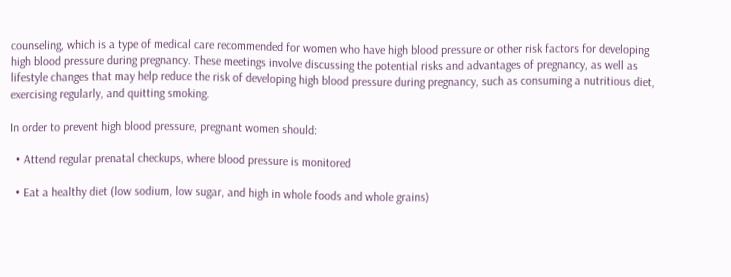counseling, which is a type of medical care recommended for women who have high blood pressure or other risk factors for developing high blood pressure during pregnancy. These meetings involve discussing the potential risks and advantages of pregnancy, as well as lifestyle changes that may help reduce the risk of developing high blood pressure during pregnancy, such as consuming a nutritious diet, exercising regularly, and quitting smoking.

In order to prevent high blood pressure, pregnant women should:

  • Attend regular prenatal checkups, where blood pressure is monitored

  • Eat a healthy diet (low sodium, low sugar, and high in whole foods and whole grains)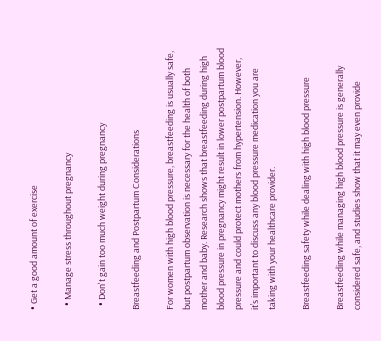• Get a good amount of exercise

  • Manage stress throughout pregnancy

  • Don't gain too much weight during pregnancy

Breastfeeding and Postpartum Considerations

For women with high blood pressure, breastfeeding is usually safe, but postpartum observation is necessary for the health of both mother and baby. Research shows that breastfeeding during high blood pressure in pregnancy might result in lower postpartum blood pressure and could protect mothers from hypertension. However, it’s important to discuss any blood pressure medication you are taking with your healthcare provider.

Breastfeeding safety while dealing with high blood pressure

Breastfeeding while managing high blood pressure is generally considered safe, and studies show that it may even provide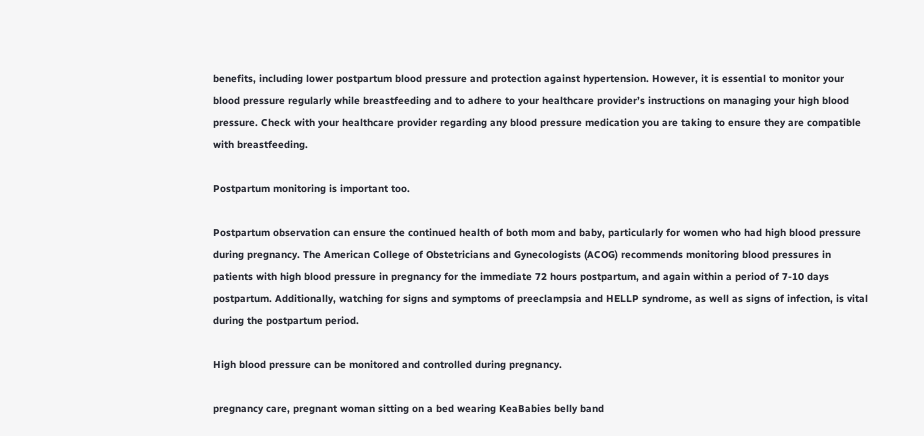benefits, including lower postpartum blood pressure and protection against hypertension. However, it is essential to monitor your blood pressure regularly while breastfeeding and to adhere to your healthcare provider’s instructions on managing your high blood pressure. Check with your healthcare provider regarding any blood pressure medication you are taking to ensure they are compatible with breastfeeding.

Postpartum monitoring is important too.

Postpartum observation can ensure the continued health of both mom and baby, particularly for women who had high blood pressure during pregnancy. The American College of Obstetricians and Gynecologists (ACOG) recommends monitoring blood pressures in patients with high blood pressure in pregnancy for the immediate 72 hours postpartum, and again within a period of 7-10 days postpartum. Additionally, watching for signs and symptoms of preeclampsia and HELLP syndrome, as well as signs of infection, is vital during the postpartum period.

High blood pressure can be monitored and controlled during pregnancy.

pregnancy care, pregnant woman sitting on a bed wearing KeaBabies belly band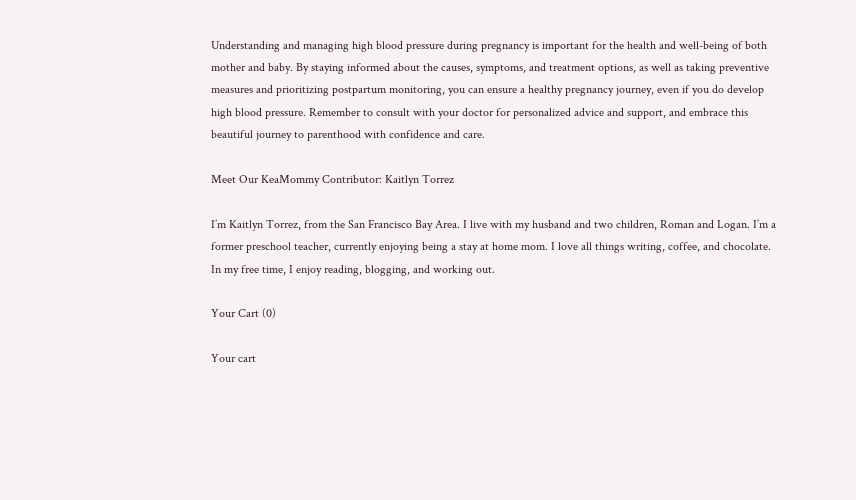Understanding and managing high blood pressure during pregnancy is important for the health and well-being of both mother and baby. By staying informed about the causes, symptoms, and treatment options, as well as taking preventive measures and prioritizing postpartum monitoring, you can ensure a healthy pregnancy journey, even if you do develop high blood pressure. Remember to consult with your doctor for personalized advice and support, and embrace this beautiful journey to parenthood with confidence and care.

Meet Our KeaMommy Contributor: Kaitlyn Torrez

I’m Kaitlyn Torrez, from the San Francisco Bay Area. I live with my husband and two children, Roman and Logan. I’m a former preschool teacher, currently enjoying being a stay at home mom. I love all things writing, coffee, and chocolate. In my free time, I enjoy reading, blogging, and working out.

Your Cart (0)

Your cart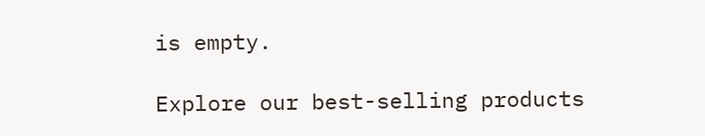is empty.

Explore our best-selling products